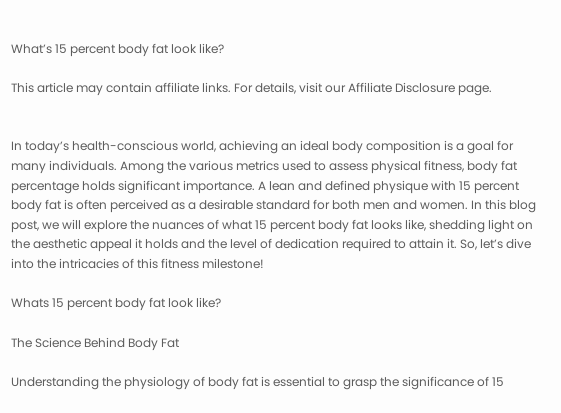What’s 15 percent body fat look like?

This article may contain affiliate links. For details, visit our Affiliate Disclosure page.


In today’s health-conscious world, achieving an ideal body composition is a goal for many individuals. Among the various metrics used to assess physical fitness, body fat percentage holds significant importance. A lean and defined physique with 15 percent body fat is often perceived as a desirable standard for both men and women. In this blog post, we will explore the nuances of what 15 percent body fat looks like, shedding light on the aesthetic appeal it holds and the level of dedication required to attain it. So, let’s dive into the intricacies of this fitness milestone!

Whats 15 percent body fat look like?

The Science Behind Body Fat

Understanding the physiology of body fat is essential to grasp the significance of 15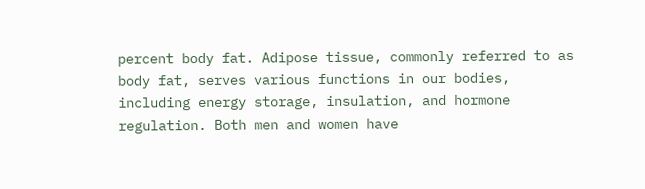percent body fat. Adipose tissue, commonly referred to as body fat, serves various functions in our bodies, including energy storage, insulation, and hormone regulation. Both men and women have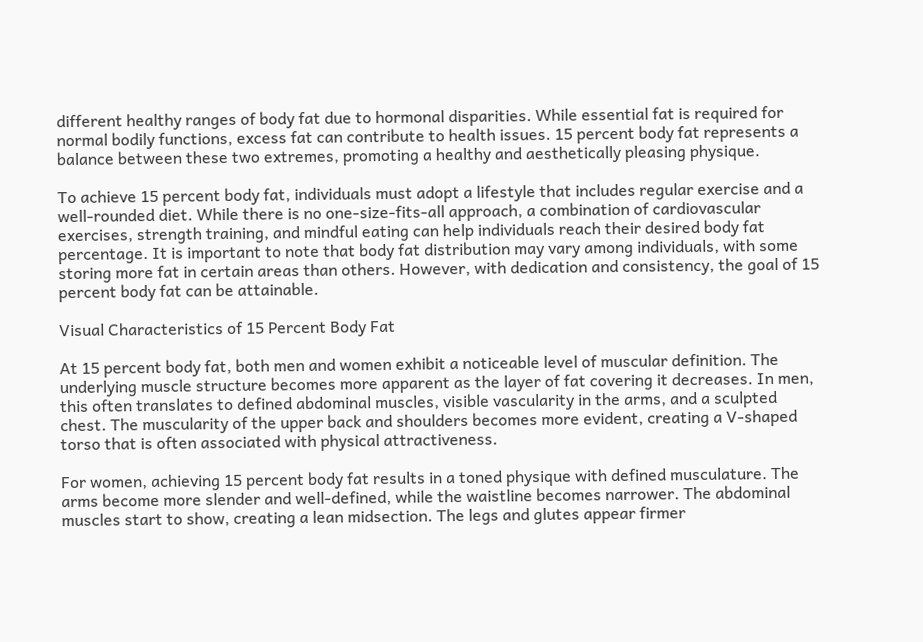different healthy ranges of body fat due to hormonal disparities. While essential fat is required for normal bodily functions, excess fat can contribute to health issues. 15 percent body fat represents a balance between these two extremes, promoting a healthy and aesthetically pleasing physique.

To achieve 15 percent body fat, individuals must adopt a lifestyle that includes regular exercise and a well-rounded diet. While there is no one-size-fits-all approach, a combination of cardiovascular exercises, strength training, and mindful eating can help individuals reach their desired body fat percentage. It is important to note that body fat distribution may vary among individuals, with some storing more fat in certain areas than others. However, with dedication and consistency, the goal of 15 percent body fat can be attainable.

Visual Characteristics of 15 Percent Body Fat

At 15 percent body fat, both men and women exhibit a noticeable level of muscular definition. The underlying muscle structure becomes more apparent as the layer of fat covering it decreases. In men, this often translates to defined abdominal muscles, visible vascularity in the arms, and a sculpted chest. The muscularity of the upper back and shoulders becomes more evident, creating a V-shaped torso that is often associated with physical attractiveness.

For women, achieving 15 percent body fat results in a toned physique with defined musculature. The arms become more slender and well-defined, while the waistline becomes narrower. The abdominal muscles start to show, creating a lean midsection. The legs and glutes appear firmer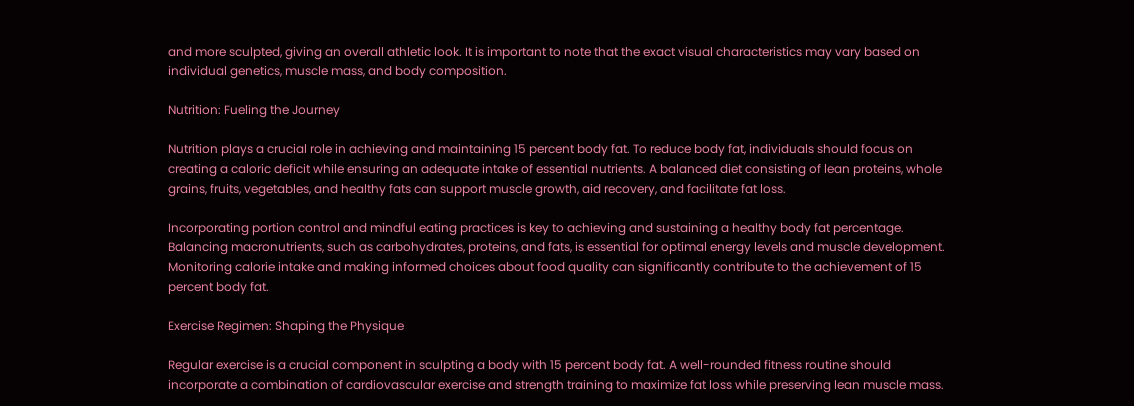and more sculpted, giving an overall athletic look. It is important to note that the exact visual characteristics may vary based on individual genetics, muscle mass, and body composition.

Nutrition: Fueling the Journey

Nutrition plays a crucial role in achieving and maintaining 15 percent body fat. To reduce body fat, individuals should focus on creating a caloric deficit while ensuring an adequate intake of essential nutrients. A balanced diet consisting of lean proteins, whole grains, fruits, vegetables, and healthy fats can support muscle growth, aid recovery, and facilitate fat loss.

Incorporating portion control and mindful eating practices is key to achieving and sustaining a healthy body fat percentage. Balancing macronutrients, such as carbohydrates, proteins, and fats, is essential for optimal energy levels and muscle development. Monitoring calorie intake and making informed choices about food quality can significantly contribute to the achievement of 15 percent body fat.

Exercise Regimen: Shaping the Physique

Regular exercise is a crucial component in sculpting a body with 15 percent body fat. A well-rounded fitness routine should incorporate a combination of cardiovascular exercise and strength training to maximize fat loss while preserving lean muscle mass.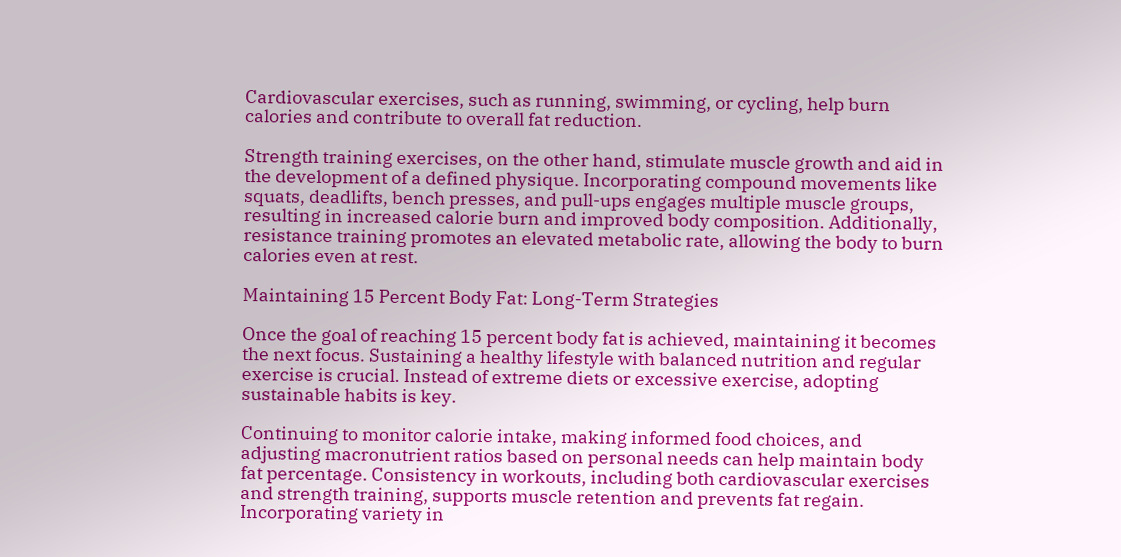Cardiovascular exercises, such as running, swimming, or cycling, help burn calories and contribute to overall fat reduction.

Strength training exercises, on the other hand, stimulate muscle growth and aid in the development of a defined physique. Incorporating compound movements like squats, deadlifts, bench presses, and pull-ups engages multiple muscle groups, resulting in increased calorie burn and improved body composition. Additionally, resistance training promotes an elevated metabolic rate, allowing the body to burn calories even at rest.

Maintaining 15 Percent Body Fat: Long-Term Strategies

Once the goal of reaching 15 percent body fat is achieved, maintaining it becomes the next focus. Sustaining a healthy lifestyle with balanced nutrition and regular exercise is crucial. Instead of extreme diets or excessive exercise, adopting sustainable habits is key.

Continuing to monitor calorie intake, making informed food choices, and adjusting macronutrient ratios based on personal needs can help maintain body fat percentage. Consistency in workouts, including both cardiovascular exercises and strength training, supports muscle retention and prevents fat regain. Incorporating variety in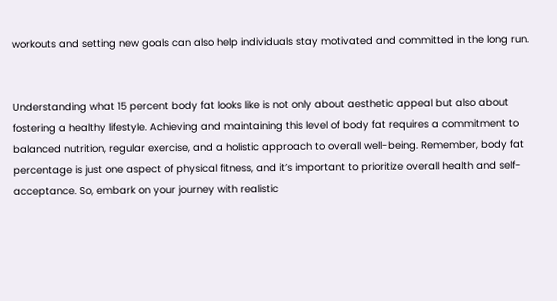workouts and setting new goals can also help individuals stay motivated and committed in the long run.


Understanding what 15 percent body fat looks like is not only about aesthetic appeal but also about fostering a healthy lifestyle. Achieving and maintaining this level of body fat requires a commitment to balanced nutrition, regular exercise, and a holistic approach to overall well-being. Remember, body fat percentage is just one aspect of physical fitness, and it’s important to prioritize overall health and self-acceptance. So, embark on your journey with realistic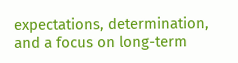expectations, determination, and a focus on long-term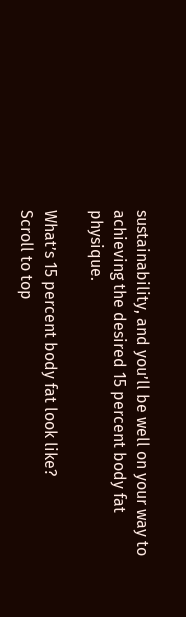sustainability, and you’ll be well on your way to achieving the desired 15 percent body fat physique.

What’s 15 percent body fat look like?
Scroll to top